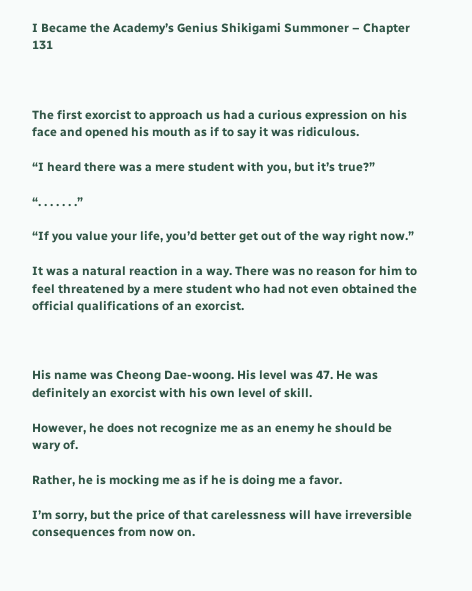I Became the Academy’s Genius Shikigami Summoner – Chapter 131



The first exorcist to approach us had a curious expression on his face and opened his mouth as if to say it was ridiculous.

“I heard there was a mere student with you, but it’s true?”

“. . . . . . .”

“If you value your life, you’d better get out of the way right now.”

It was a natural reaction in a way. There was no reason for him to feel threatened by a mere student who had not even obtained the official qualifications of an exorcist.



His name was Cheong Dae-woong. His level was 47. He was definitely an exorcist with his own level of skill.

However, he does not recognize me as an enemy he should be wary of.

Rather, he is mocking me as if he is doing me a favor.

I’m sorry, but the price of that carelessness will have irreversible consequences from now on.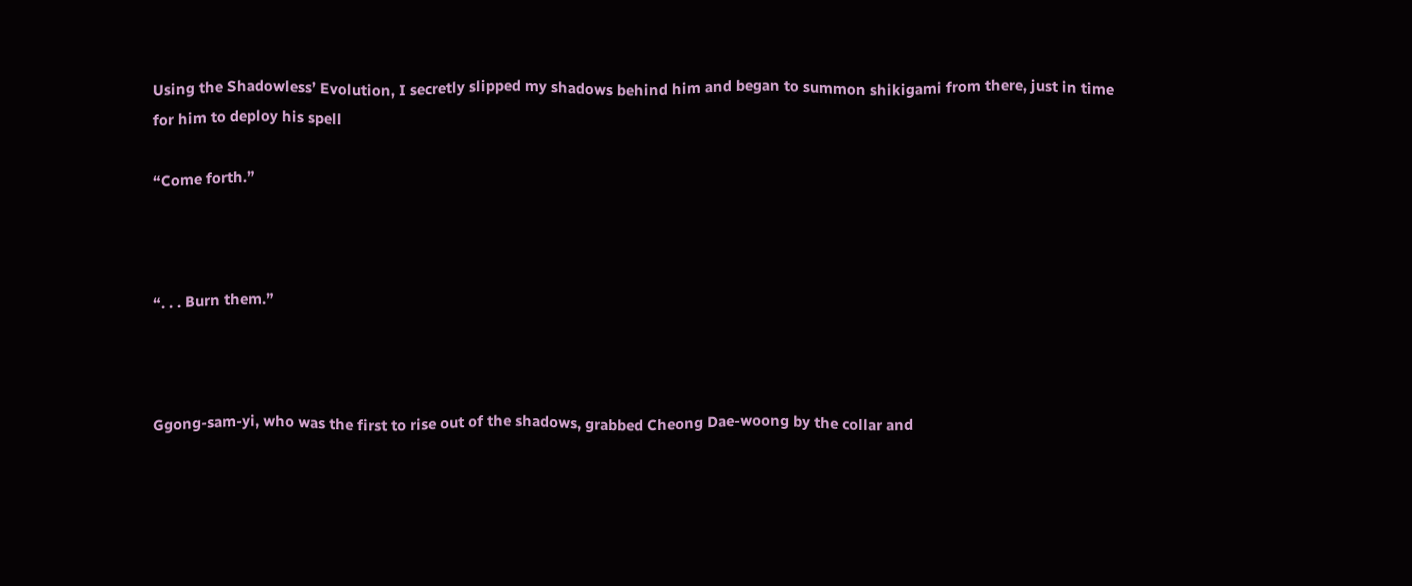Using the Shadowless’ Evolution, I secretly slipped my shadows behind him and began to summon shikigami from there, just in time for him to deploy his spell

“Come forth.”



“. . . Burn them.”



Ggong-sam-yi, who was the first to rise out of the shadows, grabbed Cheong Dae-woong by the collar and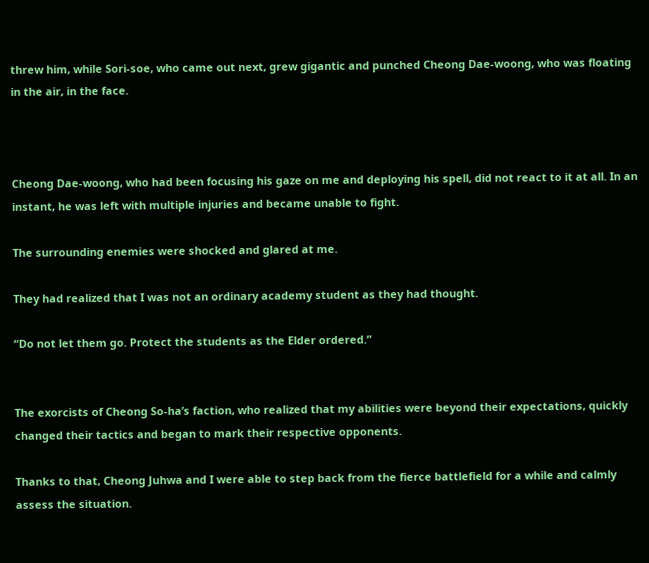threw him, while Sori-soe, who came out next, grew gigantic and punched Cheong Dae-woong, who was floating in the air, in the face.



Cheong Dae-woong, who had been focusing his gaze on me and deploying his spell, did not react to it at all. In an instant, he was left with multiple injuries and became unable to fight.

The surrounding enemies were shocked and glared at me.

They had realized that I was not an ordinary academy student as they had thought.

“Do not let them go. Protect the students as the Elder ordered.”


The exorcists of Cheong So-ha’s faction, who realized that my abilities were beyond their expectations, quickly changed their tactics and began to mark their respective opponents.

Thanks to that, Cheong Juhwa and I were able to step back from the fierce battlefield for a while and calmly assess the situation.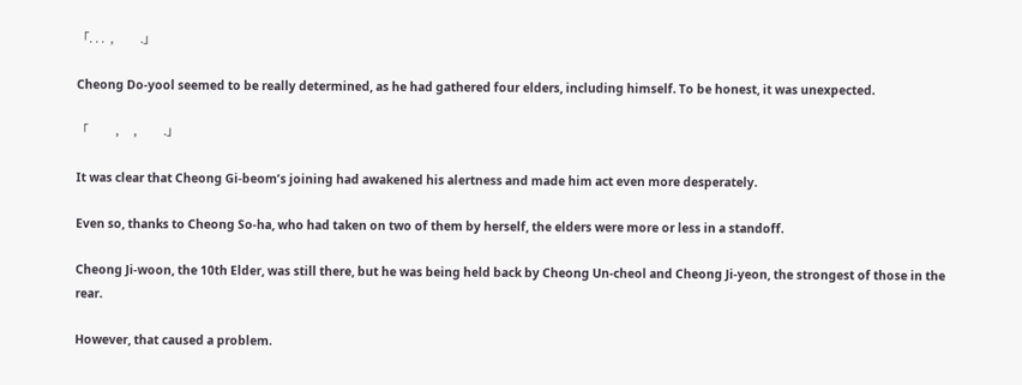「. . .  ,         .」

Cheong Do-yool seemed to be really determined, as he had gathered four elders, including himself. To be honest, it was unexpected.

「         ,     ,         .」

It was clear that Cheong Gi-beom’s joining had awakened his alertness and made him act even more desperately.

Even so, thanks to Cheong So-ha, who had taken on two of them by herself, the elders were more or less in a standoff.

Cheong Ji-woon, the 10th Elder, was still there, but he was being held back by Cheong Un-cheol and Cheong Ji-yeon, the strongest of those in the rear.

However, that caused a problem.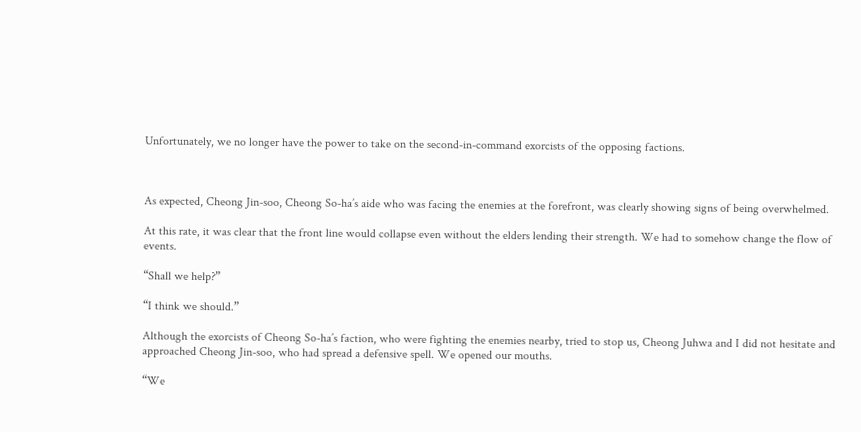Unfortunately, we no longer have the power to take on the second-in-command exorcists of the opposing factions.



As expected, Cheong Jin-soo, Cheong So-ha’s aide who was facing the enemies at the forefront, was clearly showing signs of being overwhelmed.

At this rate, it was clear that the front line would collapse even without the elders lending their strength. We had to somehow change the flow of events.

“Shall we help?”

“I think we should.”

Although the exorcists of Cheong So-ha’s faction, who were fighting the enemies nearby, tried to stop us, Cheong Juhwa and I did not hesitate and approached Cheong Jin-soo, who had spread a defensive spell. We opened our mouths.

“We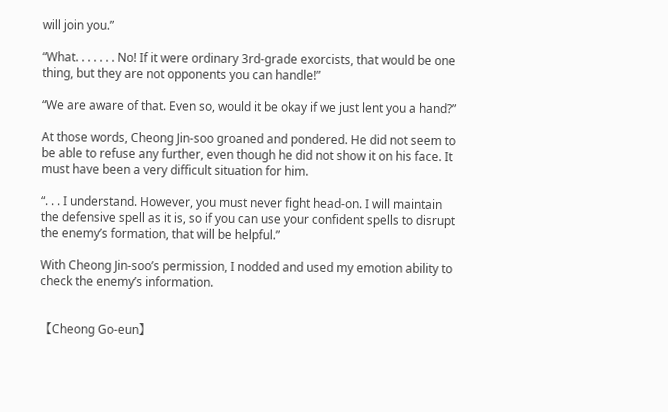will join you.”

“What. . . . . . . No! If it were ordinary 3rd-grade exorcists, that would be one thing, but they are not opponents you can handle!”

“We are aware of that. Even so, would it be okay if we just lent you a hand?”

At those words, Cheong Jin-soo groaned and pondered. He did not seem to be able to refuse any further, even though he did not show it on his face. It must have been a very difficult situation for him.

“. . . I understand. However, you must never fight head-on. I will maintain the defensive spell as it is, so if you can use your confident spells to disrupt the enemy’s formation, that will be helpful.”

With Cheong Jin-soo’s permission, I nodded and used my emotion ability to check the enemy’s information.


【Cheong Go-eun】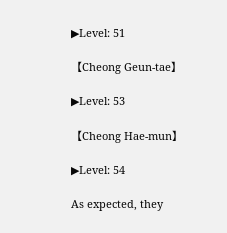▶Level: 51

【Cheong Geun-tae】

▶Level: 53

【Cheong Hae-mun】

▶Level: 54

As expected, they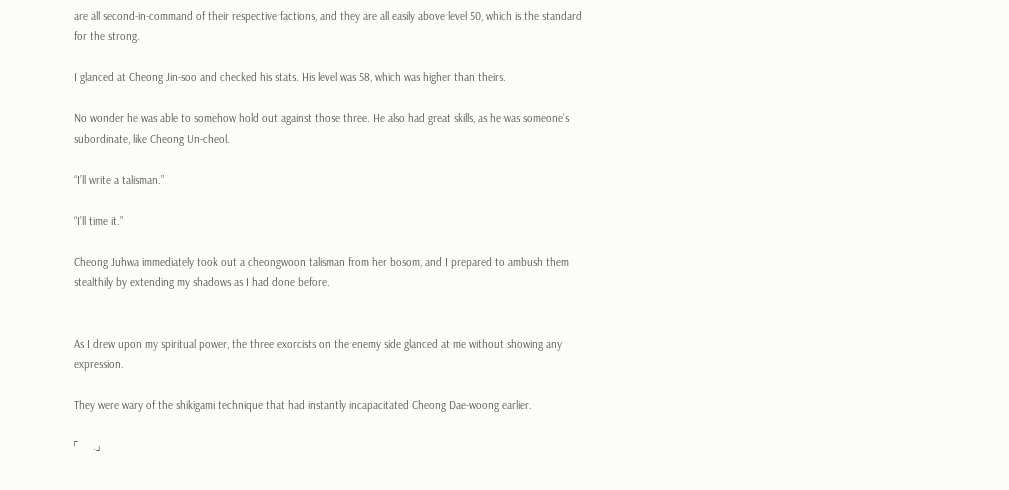are all second-in-command of their respective factions, and they are all easily above level 50, which is the standard for the strong.

I glanced at Cheong Jin-soo and checked his stats. His level was 58, which was higher than theirs.

No wonder he was able to somehow hold out against those three. He also had great skills, as he was someone’s subordinate, like Cheong Un-cheol.

“I’ll write a talisman.”

“I’ll time it.”

Cheong Juhwa immediately took out a cheongwoon talisman from her bosom, and I prepared to ambush them stealthily by extending my shadows as I had done before.


As I drew upon my spiritual power, the three exorcists on the enemy side glanced at me without showing any expression.

They were wary of the shikigami technique that had instantly incapacitated Cheong Dae-woong earlier.

「     .」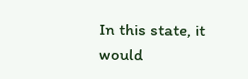In this state, it would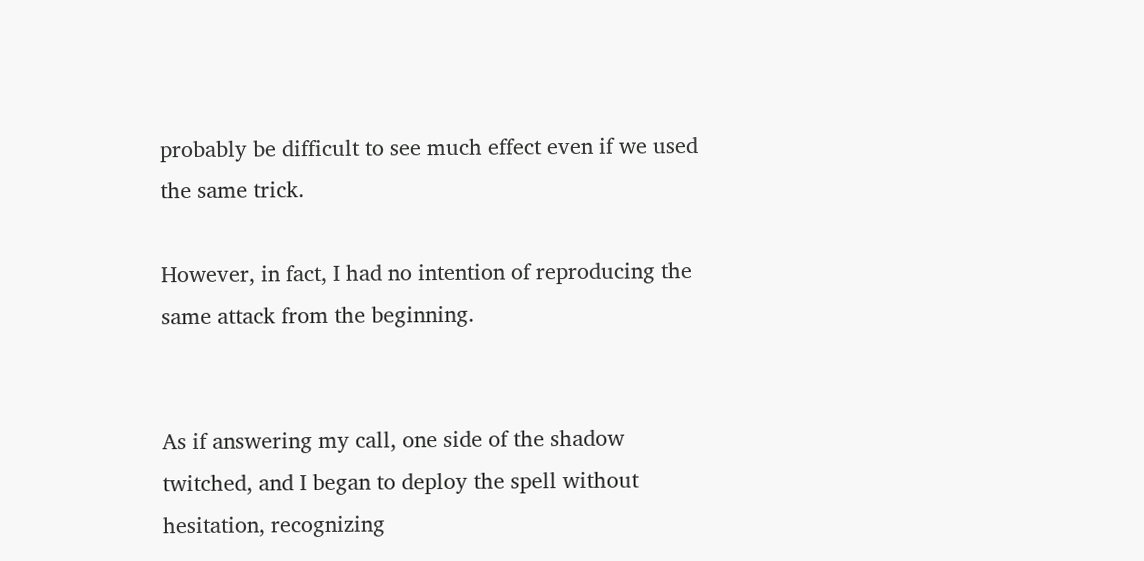probably be difficult to see much effect even if we used the same trick.

However, in fact, I had no intention of reproducing the same attack from the beginning.


As if answering my call, one side of the shadow twitched, and I began to deploy the spell without hesitation, recognizing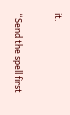it.

“Send the spell first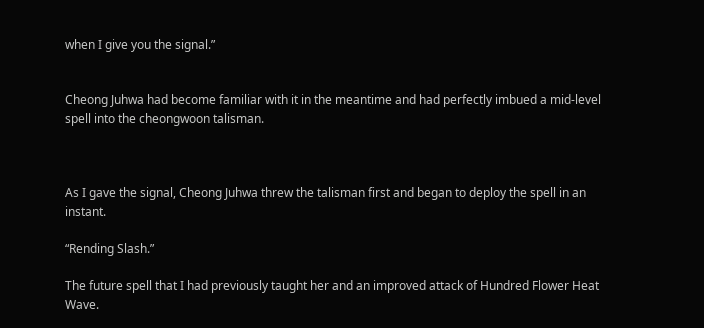when I give you the signal.”


Cheong Juhwa had become familiar with it in the meantime and had perfectly imbued a mid-level spell into the cheongwoon talisman.



As I gave the signal, Cheong Juhwa threw the talisman first and began to deploy the spell in an instant.

“Rending Slash.”

The future spell that I had previously taught her and an improved attack of Hundred Flower Heat Wave.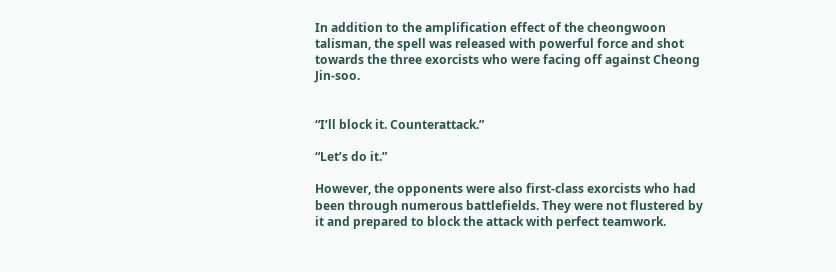In addition to the amplification effect of the cheongwoon talisman, the spell was released with powerful force and shot towards the three exorcists who were facing off against Cheong Jin-soo.


“I’ll block it. Counterattack.”

“Let’s do it.”

However, the opponents were also first-class exorcists who had been through numerous battlefields. They were not flustered by it and prepared to block the attack with perfect teamwork.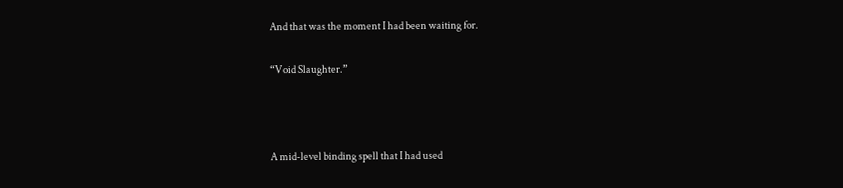And that was the moment I had been waiting for.

“Void Slaughter.”



A mid-level binding spell that I had used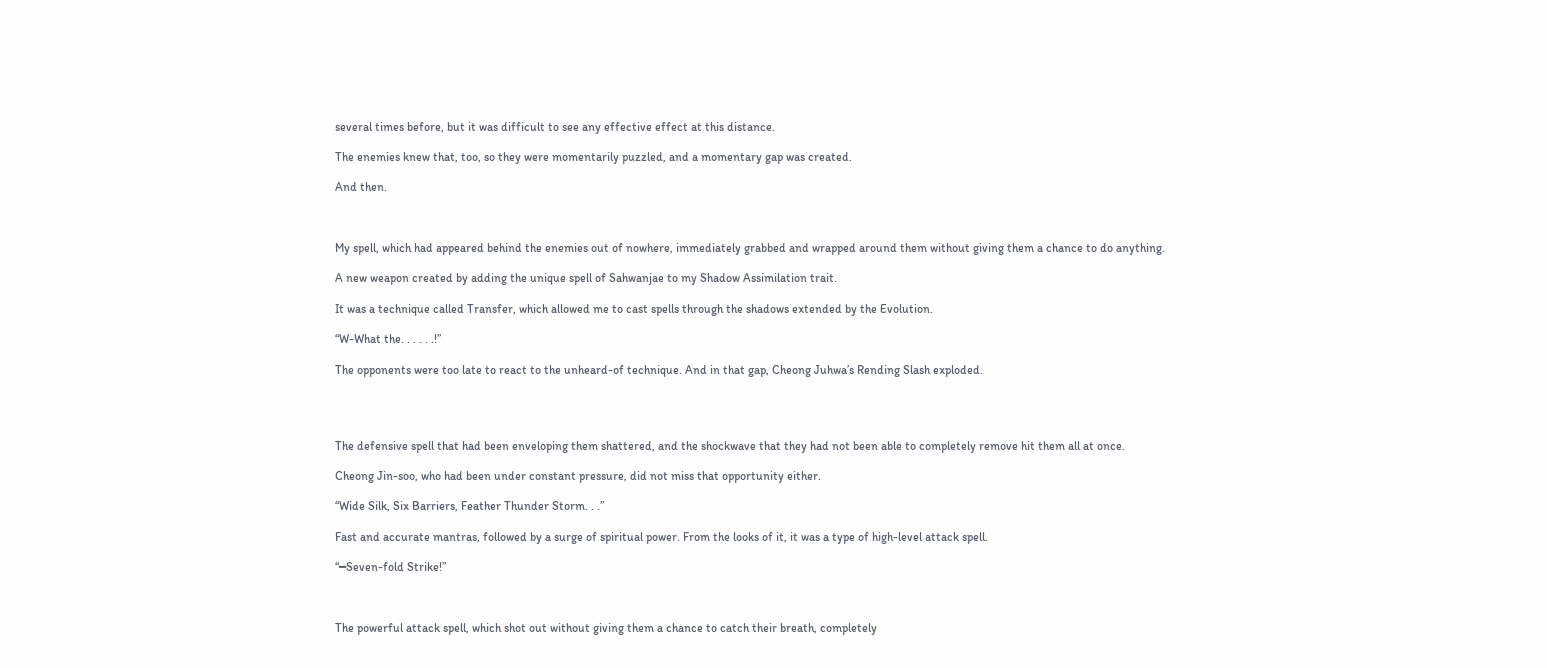several times before, but it was difficult to see any effective effect at this distance.

The enemies knew that, too, so they were momentarily puzzled, and a momentary gap was created.

And then.



My spell, which had appeared behind the enemies out of nowhere, immediately grabbed and wrapped around them without giving them a chance to do anything.

A new weapon created by adding the unique spell of Sahwanjae to my Shadow Assimilation trait.

It was a technique called Transfer, which allowed me to cast spells through the shadows extended by the Evolution.

“W-What the. . . . . .!”

The opponents were too late to react to the unheard-of technique. And in that gap, Cheong Juhwa’s Rending Slash exploded.




The defensive spell that had been enveloping them shattered, and the shockwave that they had not been able to completely remove hit them all at once.

Cheong Jin-soo, who had been under constant pressure, did not miss that opportunity either.

“Wide Silk, Six Barriers, Feather Thunder Storm. . .”

Fast and accurate mantras, followed by a surge of spiritual power. From the looks of it, it was a type of high-level attack spell.

“━Seven-fold Strike!”



The powerful attack spell, which shot out without giving them a chance to catch their breath, completely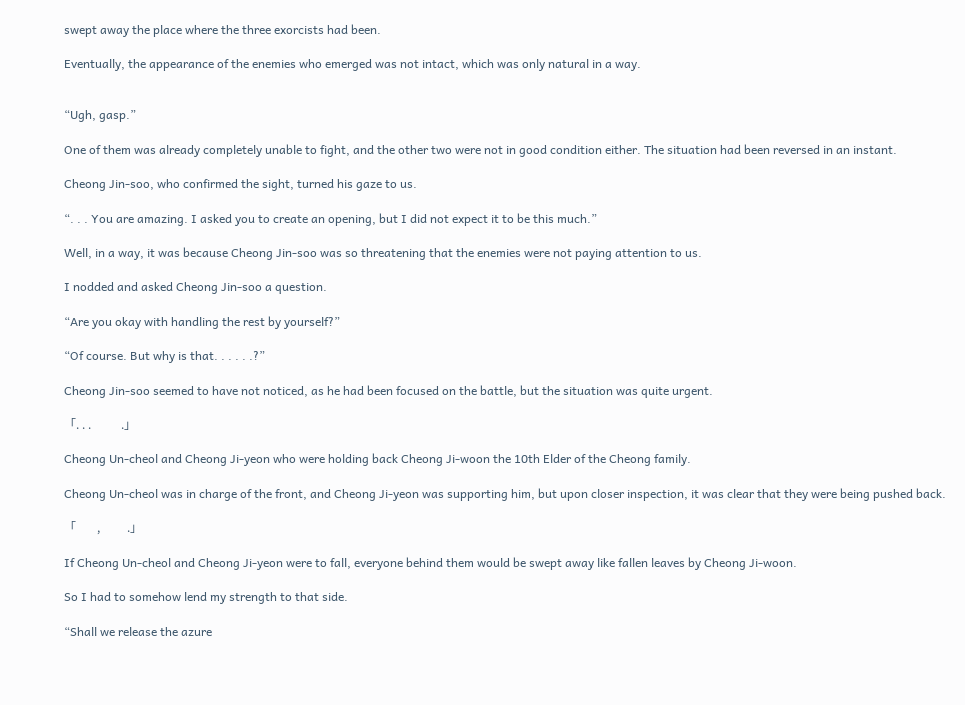swept away the place where the three exorcists had been.

Eventually, the appearance of the enemies who emerged was not intact, which was only natural in a way.


“Ugh, gasp.”

One of them was already completely unable to fight, and the other two were not in good condition either. The situation had been reversed in an instant.

Cheong Jin-soo, who confirmed the sight, turned his gaze to us.

“. . . You are amazing. I asked you to create an opening, but I did not expect it to be this much.”

Well, in a way, it was because Cheong Jin-soo was so threatening that the enemies were not paying attention to us.

I nodded and asked Cheong Jin-soo a question.

“Are you okay with handling the rest by yourself?”

“Of course. But why is that. . . . . .?”

Cheong Jin-soo seemed to have not noticed, as he had been focused on the battle, but the situation was quite urgent.

「. . .          .」

Cheong Un-cheol and Cheong Ji-yeon who were holding back Cheong Ji-woon the 10th Elder of the Cheong family.

Cheong Un-cheol was in charge of the front, and Cheong Ji-yeon was supporting him, but upon closer inspection, it was clear that they were being pushed back.

「       ,         .」

If Cheong Un-cheol and Cheong Ji-yeon were to fall, everyone behind them would be swept away like fallen leaves by Cheong Ji-woon.

So I had to somehow lend my strength to that side.

“Shall we release the azure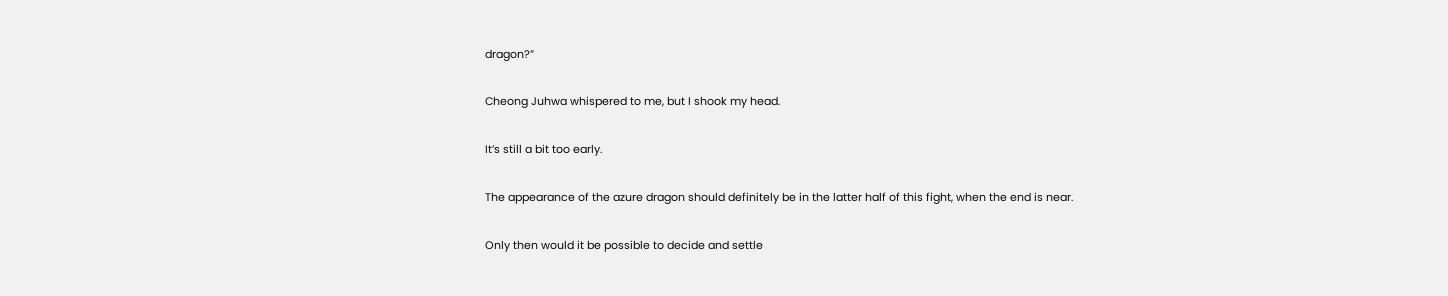dragon?”

Cheong Juhwa whispered to me, but I shook my head.

It’s still a bit too early.

The appearance of the azure dragon should definitely be in the latter half of this fight, when the end is near.

Only then would it be possible to decide and settle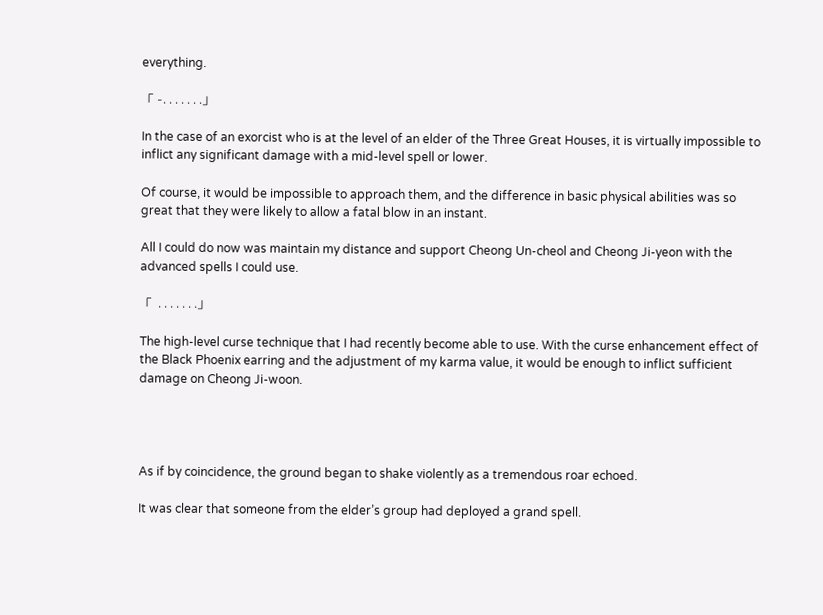everything.

「 -. . . . . . .」

In the case of an exorcist who is at the level of an elder of the Three Great Houses, it is virtually impossible to inflict any significant damage with a mid-level spell or lower.

Of course, it would be impossible to approach them, and the difference in basic physical abilities was so great that they were likely to allow a fatal blow in an instant.

All I could do now was maintain my distance and support Cheong Un-cheol and Cheong Ji-yeon with the advanced spells I could use.

「  . . . . . . .」

The high-level curse technique that I had recently become able to use. With the curse enhancement effect of the Black Phoenix earring and the adjustment of my karma value, it would be enough to inflict sufficient damage on Cheong Ji-woon.




As if by coincidence, the ground began to shake violently as a tremendous roar echoed.

It was clear that someone from the elder’s group had deployed a grand spell.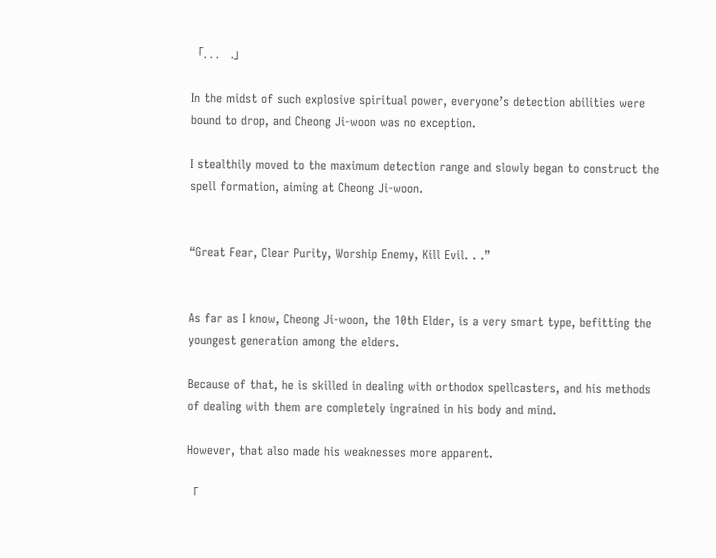「. . .    .」

In the midst of such explosive spiritual power, everyone’s detection abilities were bound to drop, and Cheong Ji-woon was no exception.

I stealthily moved to the maximum detection range and slowly began to construct the spell formation, aiming at Cheong Ji-woon.


“Great Fear, Clear Purity, Worship Enemy, Kill Evil. . .”


As far as I know, Cheong Ji-woon, the 10th Elder, is a very smart type, befitting the youngest generation among the elders.

Because of that, he is skilled in dealing with orthodox spellcasters, and his methods of dealing with them are completely ingrained in his body and mind.

However, that also made his weaknesses more apparent.

「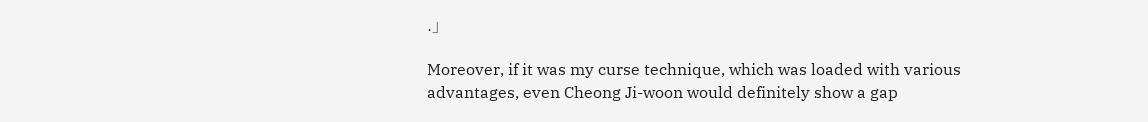.」

Moreover, if it was my curse technique, which was loaded with various advantages, even Cheong Ji-woon would definitely show a gap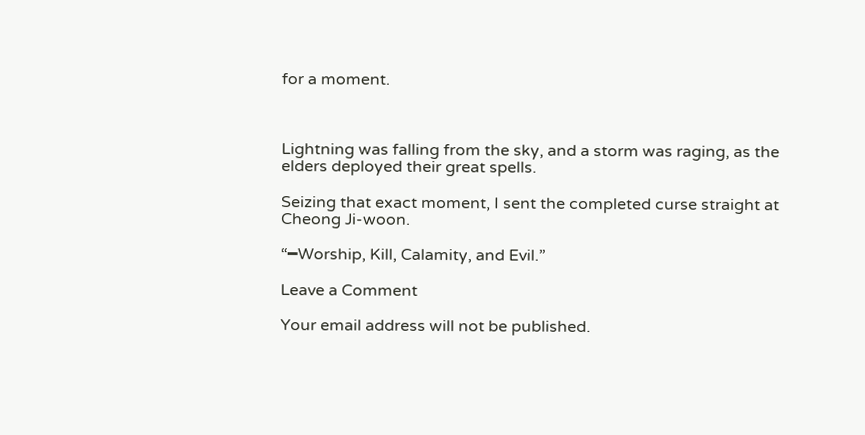for a moment.



Lightning was falling from the sky, and a storm was raging, as the elders deployed their great spells.

Seizing that exact moment, I sent the completed curse straight at Cheong Ji-woon.

“━Worship, Kill, Calamity, and Evil.”

Leave a Comment

Your email address will not be published.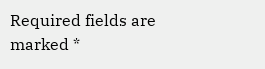Required fields are marked *